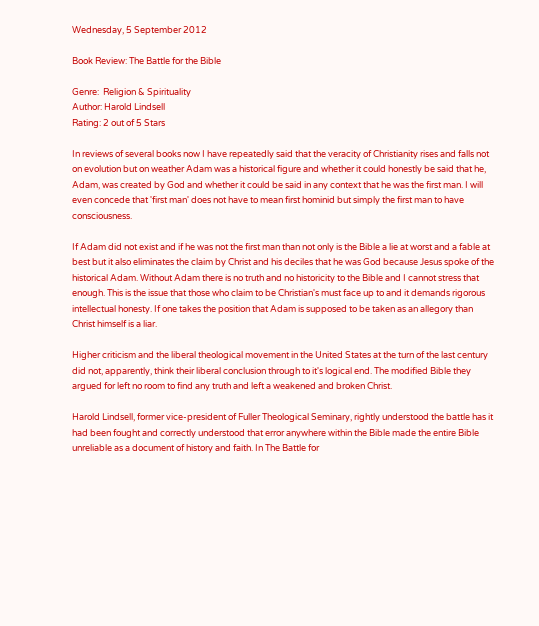Wednesday, 5 September 2012

Book Review: The Battle for the Bible

Genre:  Religion & Spirituality
Author: Harold Lindsell
Rating: 2 out of 5 Stars

In reviews of several books now I have repeatedly said that the veracity of Christianity rises and falls not on evolution but on weather Adam was a historical figure and whether it could honestly be said that he, Adam, was created by God and whether it could be said in any context that he was the first man. I will even concede that 'first man' does not have to mean first hominid but simply the first man to have consciousness.

If Adam did not exist and if he was not the first man than not only is the Bible a lie at worst and a fable at best but it also eliminates the claim by Christ and his deciles that he was God because Jesus spoke of the historical Adam. Without Adam there is no truth and no historicity to the Bible and I cannot stress that enough. This is the issue that those who claim to be Christian's must face up to and it demands rigorous intellectual honesty. If one takes the position that Adam is supposed to be taken as an allegory than Christ himself is a liar.

Higher criticism and the liberal theological movement in the United States at the turn of the last century did not, apparently, think their liberal conclusion through to it's logical end. The modified Bible they argued for left no room to find any truth and left a weakened and broken Christ.

Harold Lindsell, former vice-president of Fuller Theological Seminary, rightly understood the battle has it had been fought and correctly understood that error anywhere within the Bible made the entire Bible unreliable as a document of history and faith. In The Battle for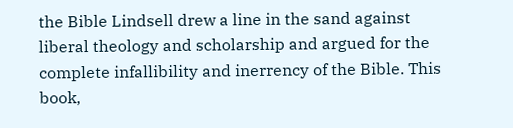the Bible Lindsell drew a line in the sand against liberal theology and scholarship and argued for the complete infallibility and inerrency of the Bible. This book,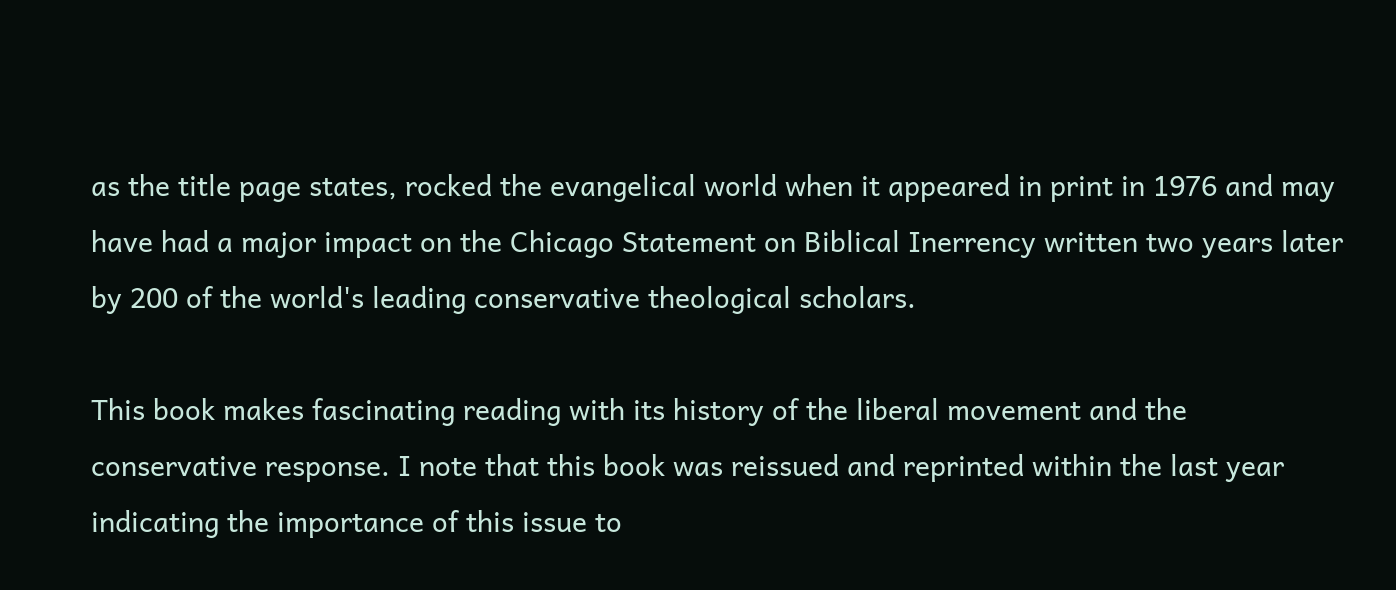as the title page states, rocked the evangelical world when it appeared in print in 1976 and may have had a major impact on the Chicago Statement on Biblical Inerrency written two years later by 200 of the world's leading conservative theological scholars.

This book makes fascinating reading with its history of the liberal movement and the conservative response. I note that this book was reissued and reprinted within the last year indicating the importance of this issue to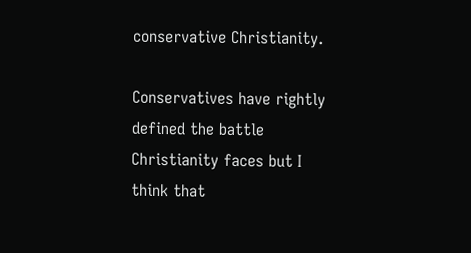conservative Christianity.

Conservatives have rightly defined the battle Christianity faces but I think that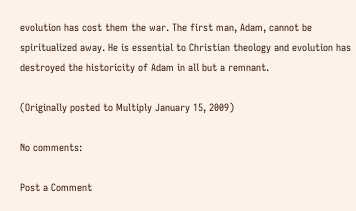evolution has cost them the war. The first man, Adam, cannot be spiritualized away. He is essential to Christian theology and evolution has destroyed the historicity of Adam in all but a remnant.

(Originally posted to Multiply January 15, 2009)

No comments:

Post a Comment